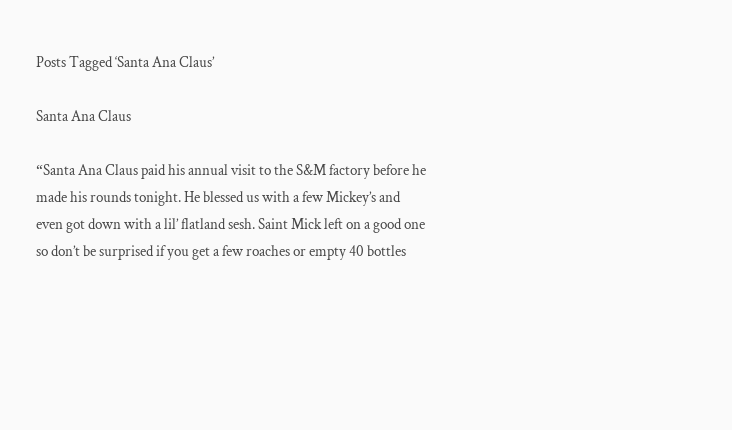Posts Tagged ‘Santa Ana Claus’

Santa Ana Claus

“Santa Ana Claus paid his annual visit to the S&M factory before he made his rounds tonight. He blessed us with a few Mickey’s and even got down with a lil’ flatland sesh. Saint Mick left on a good one so don’t be surprised if you get a few roaches or empty 40 bottles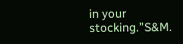in your stocking.”S&M.